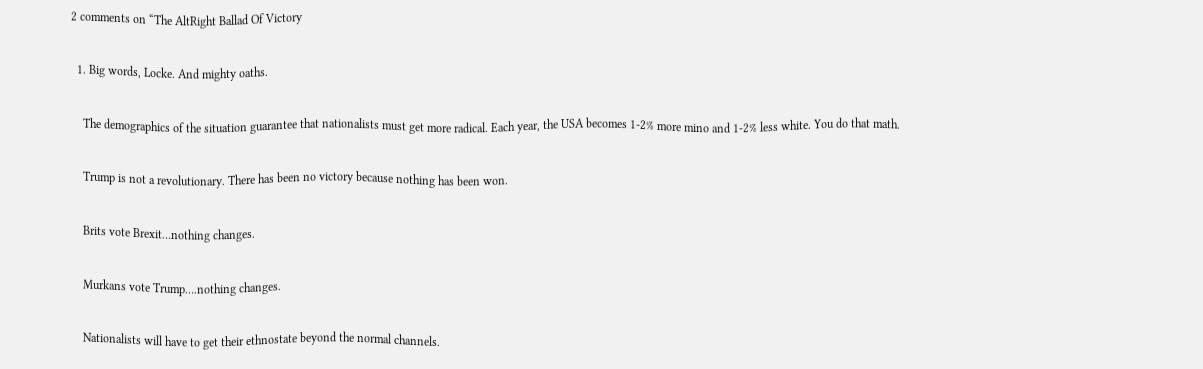2 comments on “The AltRight Ballad Of Victory

  1. Big words, Locke. And mighty oaths.

    The demographics of the situation guarantee that nationalists must get more radical. Each year, the USA becomes 1-2% more mino and 1-2% less white. You do that math.

    Trump is not a revolutionary. There has been no victory because nothing has been won.

    Brits vote Brexit…nothing changes.

    Murkans vote Trump….nothing changes.

    Nationalists will have to get their ethnostate beyond the normal channels.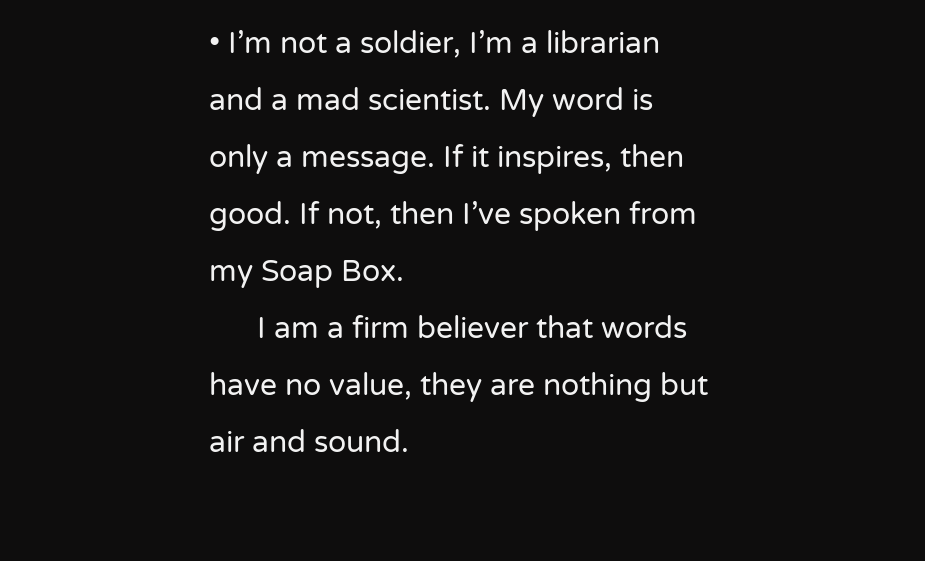• I’m not a soldier, I’m a librarian and a mad scientist. My word is only a message. If it inspires, then good. If not, then I’ve spoken from my Soap Box.
      I am a firm believer that words have no value, they are nothing but air and sound.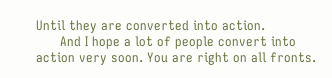Until they are converted into action.
      And I hope a lot of people convert into action very soon. You are right on all fronts.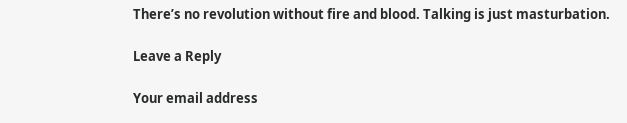There’s no revolution without fire and blood. Talking is just masturbation.

Leave a Reply

Your email address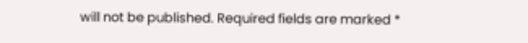will not be published. Required fields are marked *